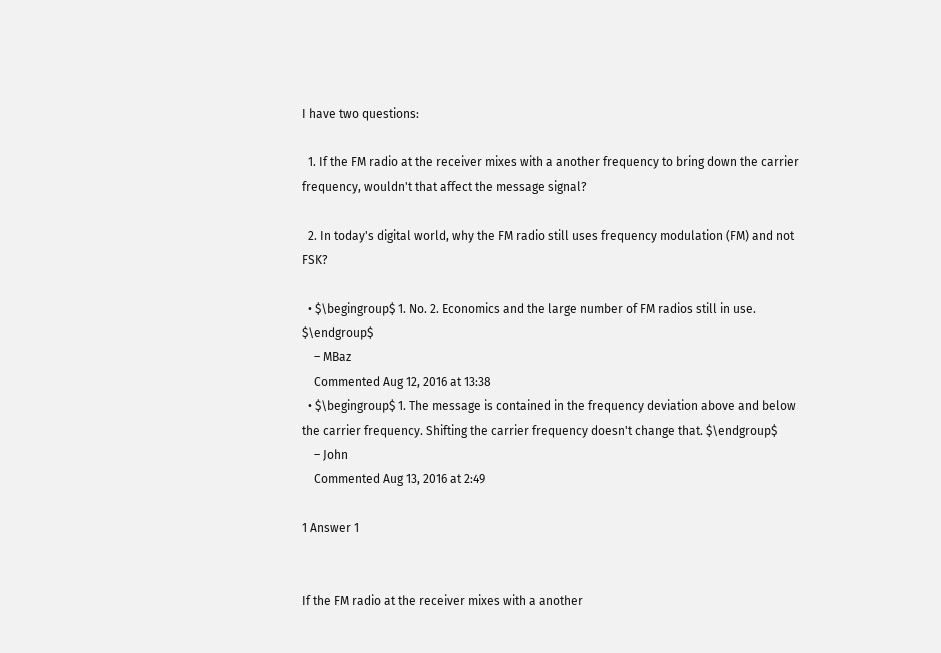I have two questions:

  1. If the FM radio at the receiver mixes with a another frequency to bring down the carrier frequency, wouldn't that affect the message signal?

  2. In today's digital world, why the FM radio still uses frequency modulation (FM) and not FSK?

  • $\begingroup$ 1. No. 2. Economics and the large number of FM radios still in use. $\endgroup$
    – MBaz
    Commented Aug 12, 2016 at 13:38
  • $\begingroup$ 1. The message is contained in the frequency deviation above and below the carrier frequency. Shifting the carrier frequency doesn't change that. $\endgroup$
    – John
    Commented Aug 13, 2016 at 2:49

1 Answer 1


If the FM radio at the receiver mixes with a another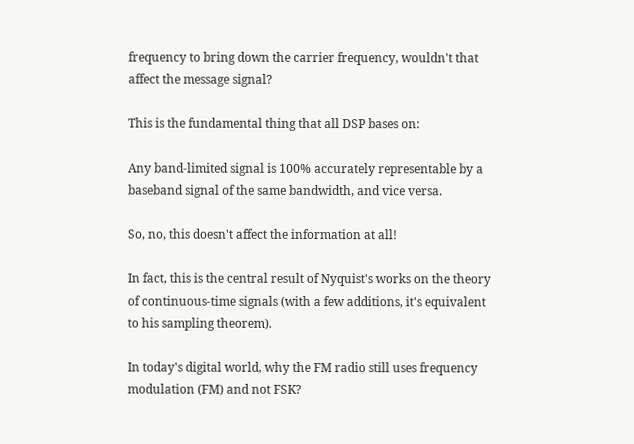frequency to bring down the carrier frequency, wouldn't that affect the message signal?

This is the fundamental thing that all DSP bases on:

Any band-limited signal is 100% accurately representable by a baseband signal of the same bandwidth, and vice versa.

So, no, this doesn't affect the information at all!

In fact, this is the central result of Nyquist's works on the theory of continuous-time signals (with a few additions, it's equivalent to his sampling theorem).

In today's digital world, why the FM radio still uses frequency modulation (FM) and not FSK?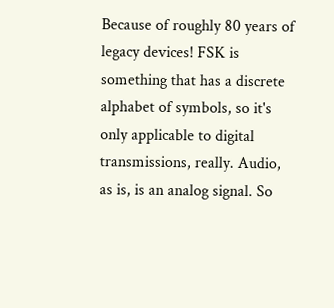Because of roughly 80 years of legacy devices! FSK is something that has a discrete alphabet of symbols, so it's only applicable to digital transmissions, really. Audio, as is, is an analog signal. So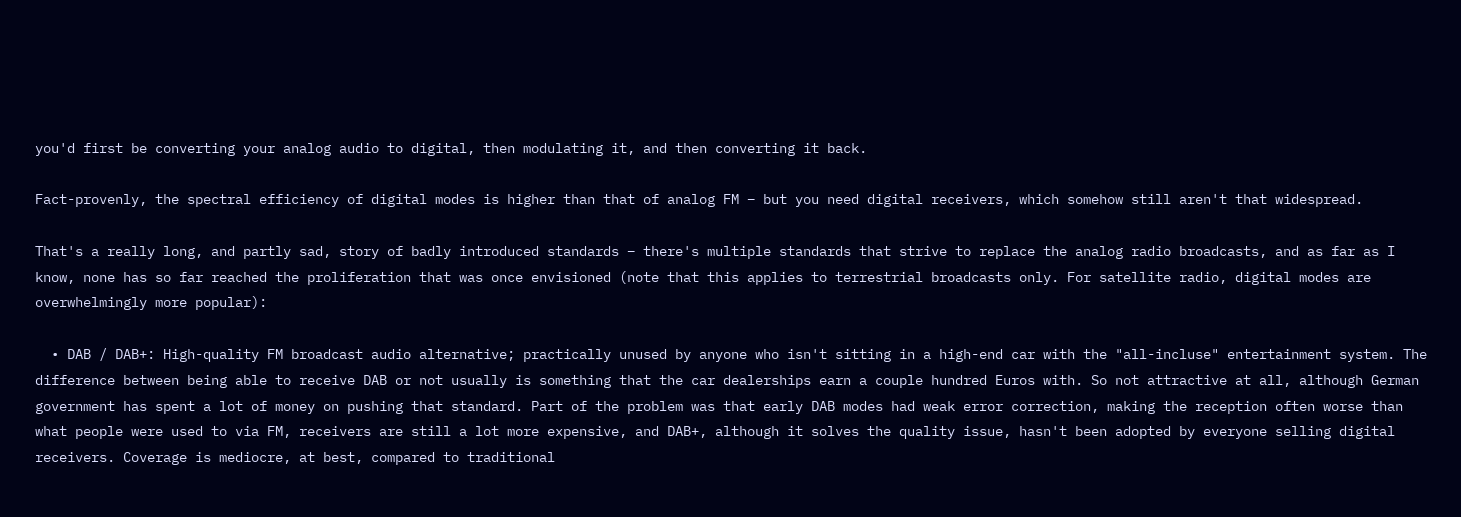you'd first be converting your analog audio to digital, then modulating it, and then converting it back.

Fact-provenly, the spectral efficiency of digital modes is higher than that of analog FM – but you need digital receivers, which somehow still aren't that widespread.

That's a really long, and partly sad, story of badly introduced standards – there's multiple standards that strive to replace the analog radio broadcasts, and as far as I know, none has so far reached the proliferation that was once envisioned (note that this applies to terrestrial broadcasts only. For satellite radio, digital modes are overwhelmingly more popular):

  • DAB / DAB+: High-quality FM broadcast audio alternative; practically unused by anyone who isn't sitting in a high-end car with the "all-incluse" entertainment system. The difference between being able to receive DAB or not usually is something that the car dealerships earn a couple hundred Euros with. So not attractive at all, although German government has spent a lot of money on pushing that standard. Part of the problem was that early DAB modes had weak error correction, making the reception often worse than what people were used to via FM, receivers are still a lot more expensive, and DAB+, although it solves the quality issue, hasn't been adopted by everyone selling digital receivers. Coverage is mediocre, at best, compared to traditional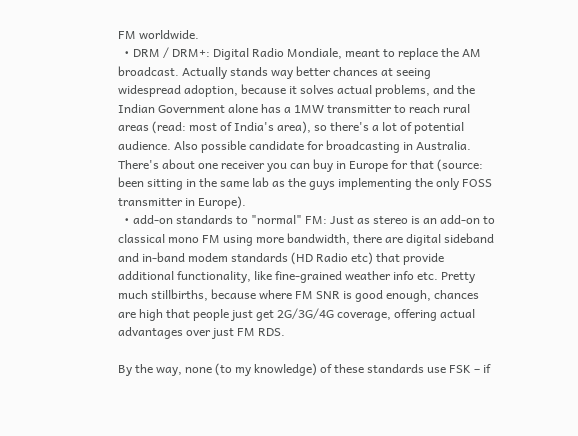FM worldwide.
  • DRM / DRM+: Digital Radio Mondiale, meant to replace the AM broadcast. Actually stands way better chances at seeing widespread adoption, because it solves actual problems, and the Indian Government alone has a 1MW transmitter to reach rural areas (read: most of India's area), so there's a lot of potential audience. Also possible candidate for broadcasting in Australia. There's about one receiver you can buy in Europe for that (source: been sitting in the same lab as the guys implementing the only FOSS transmitter in Europe).
  • add-on standards to "normal" FM: Just as stereo is an add-on to classical mono FM using more bandwidth, there are digital sideband and in-band modem standards (HD Radio etc) that provide additional functionality, like fine-grained weather info etc. Pretty much stillbirths, because where FM SNR is good enough, chances are high that people just get 2G/3G/4G coverage, offering actual advantages over just FM RDS.

By the way, none (to my knowledge) of these standards use FSK – if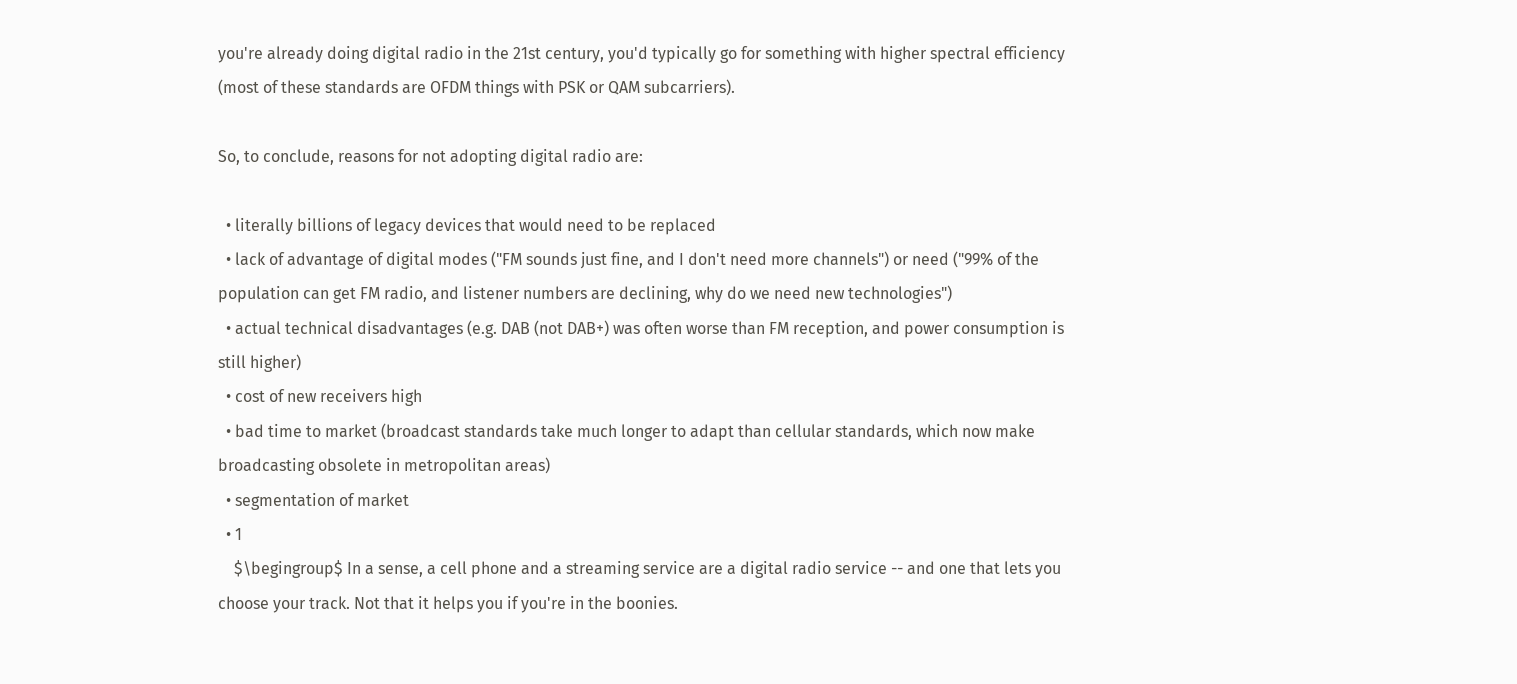you're already doing digital radio in the 21st century, you'd typically go for something with higher spectral efficiency (most of these standards are OFDM things with PSK or QAM subcarriers).

So, to conclude, reasons for not adopting digital radio are:

  • literally billions of legacy devices that would need to be replaced
  • lack of advantage of digital modes ("FM sounds just fine, and I don't need more channels") or need ("99% of the population can get FM radio, and listener numbers are declining, why do we need new technologies")
  • actual technical disadvantages (e.g. DAB (not DAB+) was often worse than FM reception, and power consumption is still higher)
  • cost of new receivers high
  • bad time to market (broadcast standards take much longer to adapt than cellular standards, which now make broadcasting obsolete in metropolitan areas)
  • segmentation of market
  • 1
    $\begingroup$ In a sense, a cell phone and a streaming service are a digital radio service -- and one that lets you choose your track. Not that it helps you if you're in the boonies.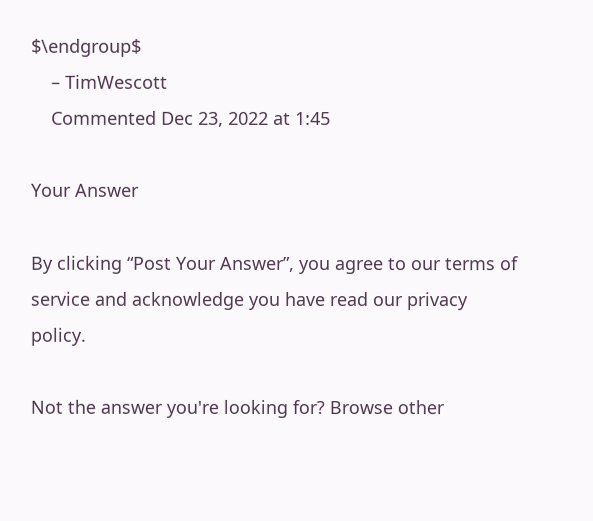$\endgroup$
    – TimWescott
    Commented Dec 23, 2022 at 1:45

Your Answer

By clicking “Post Your Answer”, you agree to our terms of service and acknowledge you have read our privacy policy.

Not the answer you're looking for? Browse other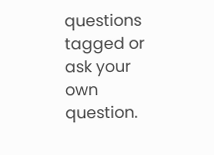questions tagged or ask your own question.